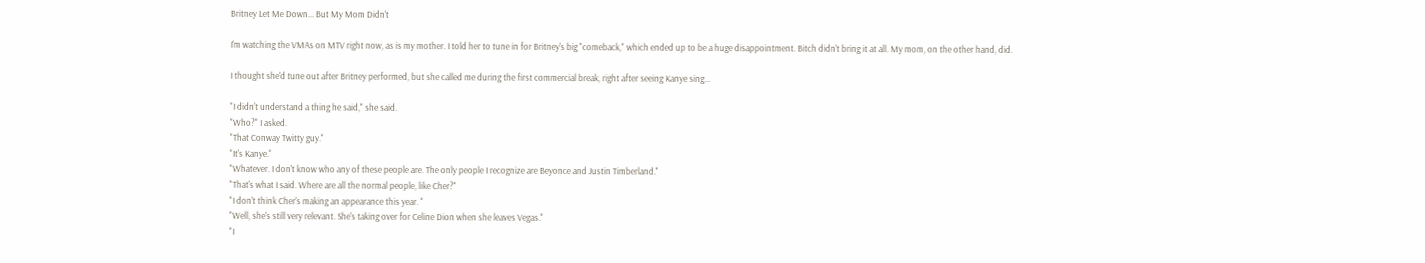Britney Let Me Down... But My Mom Didn't

I'm watching the VMAs on MTV right now, as is my mother. I told her to tune in for Britney's big "comeback," which ended up to be a huge disappointment. Bitch didn't bring it at all. My mom, on the other hand, did.

I thought she'd tune out after Britney performed, but she called me during the first commercial break, right after seeing Kanye sing...

"I didn't understand a thing he said," she said.
"Who?" I asked.
"That Conway Twitty guy."
"It's Kanye."
"Whatever. I don't know who any of these people are. The only people I recognize are Beyonce and Justin Timberland."
"That's what I said. Where are all the normal people, like Cher?"
"I don't think Cher's making an appearance this year. "
"Well, she's still very relevant. She's taking over for Celine Dion when she leaves Vegas."
"I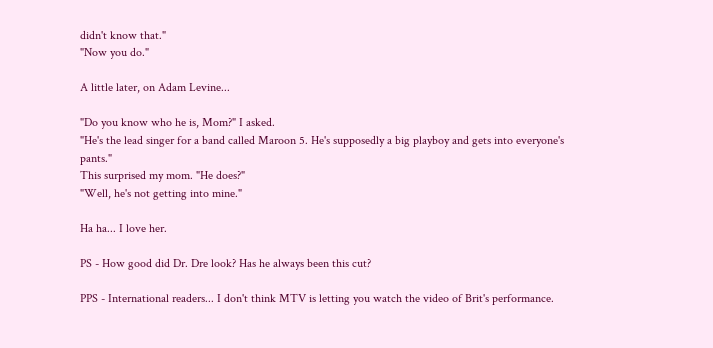didn't know that."
"Now you do."

A little later, on Adam Levine...

"Do you know who he is, Mom?" I asked.
"He's the lead singer for a band called Maroon 5. He's supposedly a big playboy and gets into everyone's pants."
This surprised my mom. "He does?"
"Well, he's not getting into mine."

Ha ha... I love her.

PS - How good did Dr. Dre look? Has he always been this cut?

PPS - International readers... I don't think MTV is letting you watch the video of Brit's performance.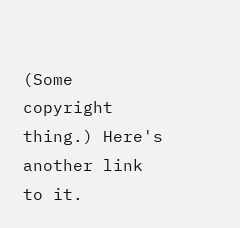(Some copyright thing.) Here's another link to it.